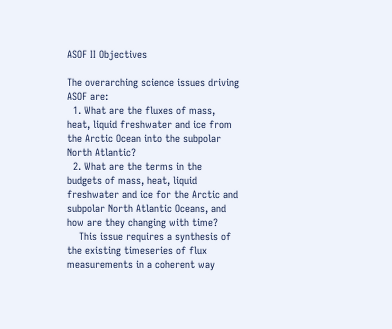ASOF II Objectives

The overarching science issues driving ASOF are:
  1. What are the fluxes of mass, heat, liquid freshwater and ice from the Arctic Ocean into the subpolar North Atlantic?
  2. What are the terms in the budgets of mass, heat, liquid freshwater and ice for the Arctic and subpolar North Atlantic Oceans, and how are they changing with time?
    This issue requires a synthesis of the existing timeseries of flux measurements in a coherent way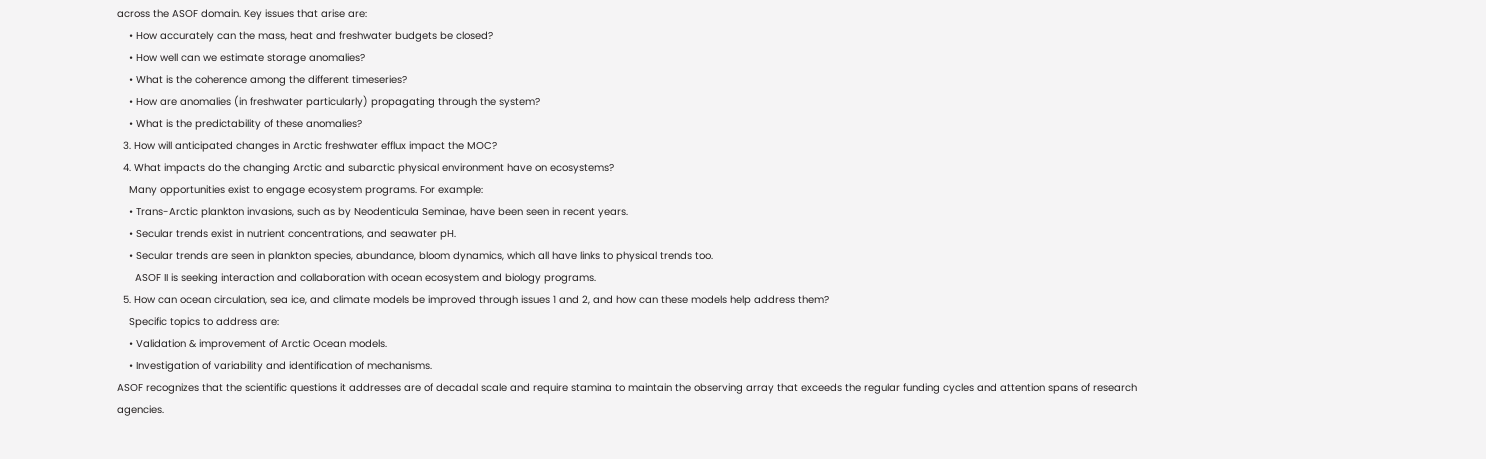across the ASOF domain. Key issues that arise are:
    • How accurately can the mass, heat and freshwater budgets be closed?
    • How well can we estimate storage anomalies?
    • What is the coherence among the different timeseries?
    • How are anomalies (in freshwater particularly) propagating through the system?
    • What is the predictability of these anomalies?
  3. How will anticipated changes in Arctic freshwater efflux impact the MOC?
  4. What impacts do the changing Arctic and subarctic physical environment have on ecosystems?
    Many opportunities exist to engage ecosystem programs. For example:
    • Trans-Arctic plankton invasions, such as by Neodenticula Seminae, have been seen in recent years.
    • Secular trends exist in nutrient concentrations, and seawater pH.
    • Secular trends are seen in plankton species, abundance, bloom dynamics, which all have links to physical trends too.
      ASOF II is seeking interaction and collaboration with ocean ecosystem and biology programs.
  5. How can ocean circulation, sea ice, and climate models be improved through issues 1 and 2, and how can these models help address them?
    Specific topics to address are:
    • Validation & improvement of Arctic Ocean models.
    • Investigation of variability and identification of mechanisms.
ASOF recognizes that the scientific questions it addresses are of decadal scale and require stamina to maintain the observing array that exceeds the regular funding cycles and attention spans of research agencies.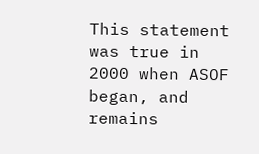This statement was true in 2000 when ASOF began, and remains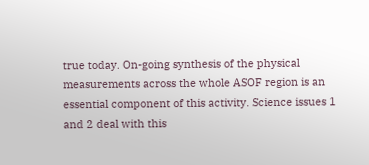true today. On-going synthesis of the physical measurements across the whole ASOF region is an essential component of this activity. Science issues 1 and 2 deal with this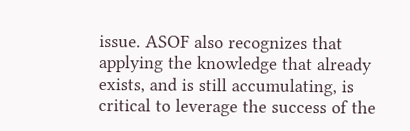issue. ASOF also recognizes that applying the knowledge that already exists, and is still accumulating, is critical to leverage the success of the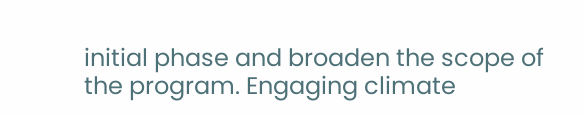initial phase and broaden the scope of the program. Engaging climate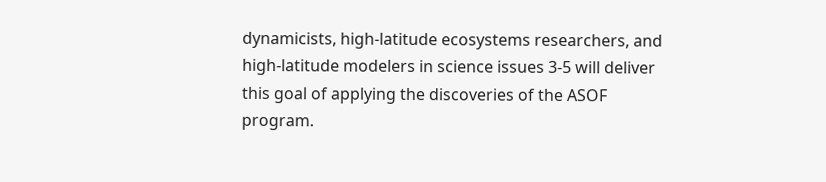dynamicists, high-latitude ecosystems researchers, and high-latitude modelers in science issues 3-5 will deliver this goal of applying the discoveries of the ASOF program.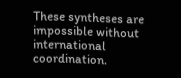These syntheses are impossible without international coordination.